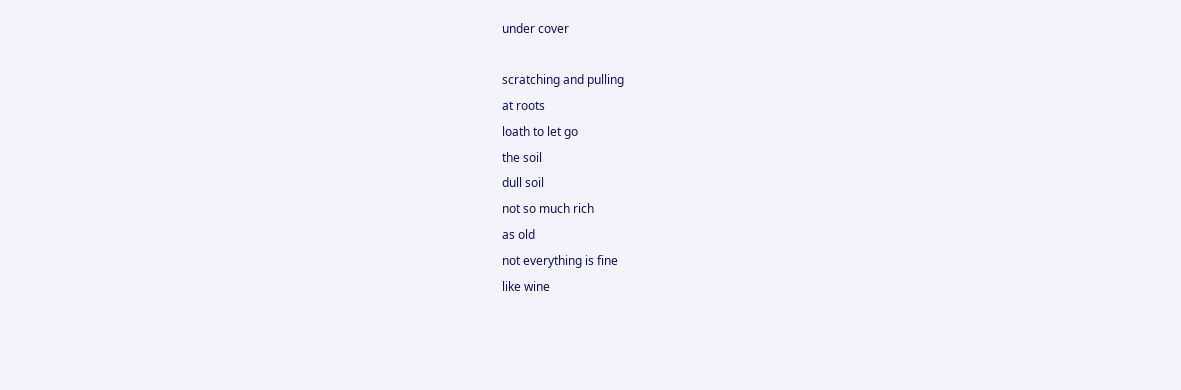under cover

scratching and pulling
at roots
loath to let go
the soil
dull soil
not so much rich
as old
not everything is fine
like wine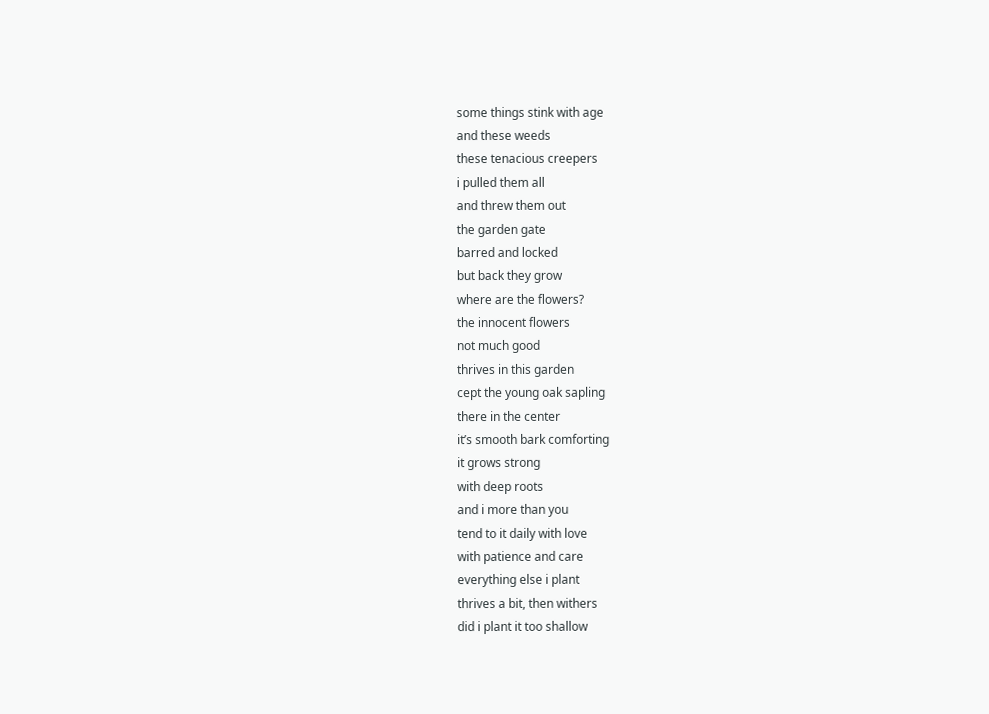some things stink with age
and these weeds
these tenacious creepers
i pulled them all
and threw them out
the garden gate
barred and locked
but back they grow
where are the flowers?
the innocent flowers
not much good
thrives in this garden
cept the young oak sapling
there in the center
it’s smooth bark comforting
it grows strong
with deep roots
and i more than you
tend to it daily with love
with patience and care
everything else i plant
thrives a bit, then withers
did i plant it too shallow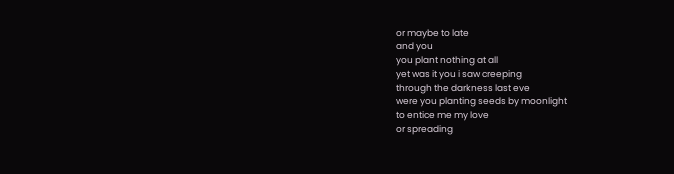or maybe to late
and you
you plant nothing at all
yet was it you i saw creeping
through the darkness last eve
were you planting seeds by moonlight
to entice me my love
or spreading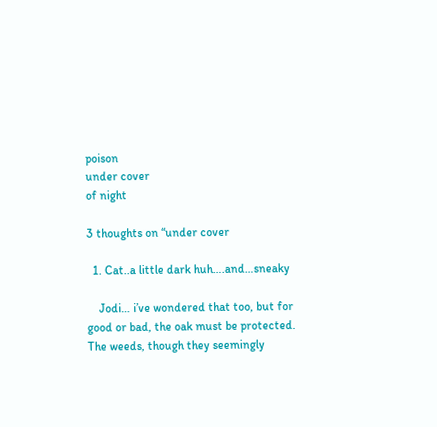poison
under cover
of night

3 thoughts on “under cover

  1. Cat..a little dark huh….and…sneaky

    Jodi… i’ve wondered that too, but for good or bad, the oak must be protected. The weeds, though they seemingly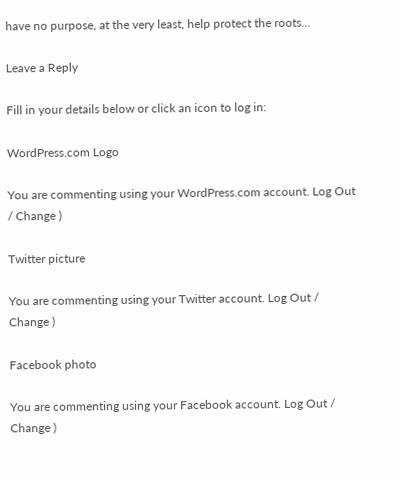have no purpose, at the very least, help protect the roots…

Leave a Reply

Fill in your details below or click an icon to log in:

WordPress.com Logo

You are commenting using your WordPress.com account. Log Out / Change )

Twitter picture

You are commenting using your Twitter account. Log Out / Change )

Facebook photo

You are commenting using your Facebook account. Log Out / Change )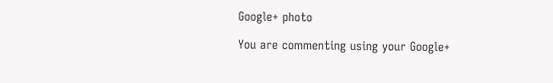Google+ photo

You are commenting using your Google+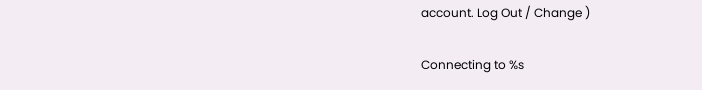account. Log Out / Change )

Connecting to %s